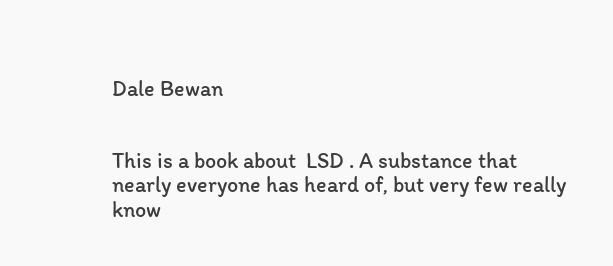Dale Bewan


This is a book about  LSD . A substance that nearly everyone has heard of, but very few really know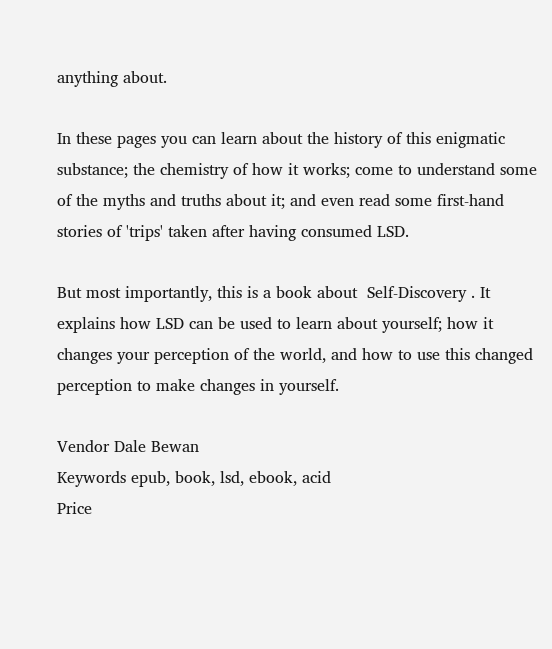anything about.

In these pages you can learn about the history of this enigmatic substance; the chemistry of how it works; come to understand some of the myths and truths about it; and even read some first-hand stories of 'trips' taken after having consumed LSD.

But most importantly, this is a book about  Self-Discovery . It explains how LSD can be used to learn about yourself; how it changes your perception of the world, and how to use this changed perception to make changes in yourself.

Vendor Dale Bewan
Keywords epub, book, lsd, ebook, acid
Price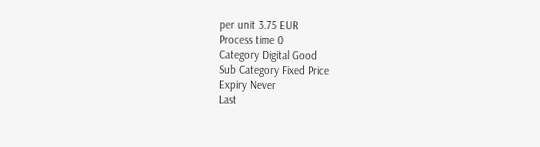per unit 3.75 EUR
Process time 0
Category Digital Good
Sub Category Fixed Price
Expiry Never
Last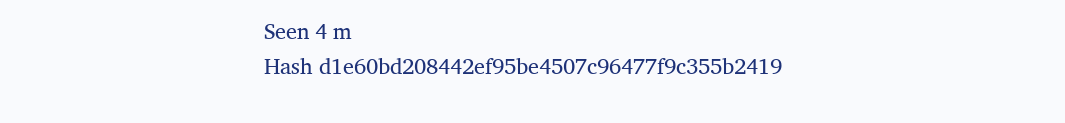Seen 4 m
Hash d1e60bd208442ef95be4507c96477f9c355b2419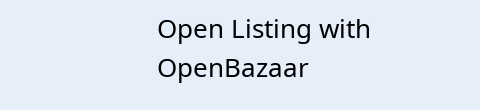Open Listing with OpenBazaar